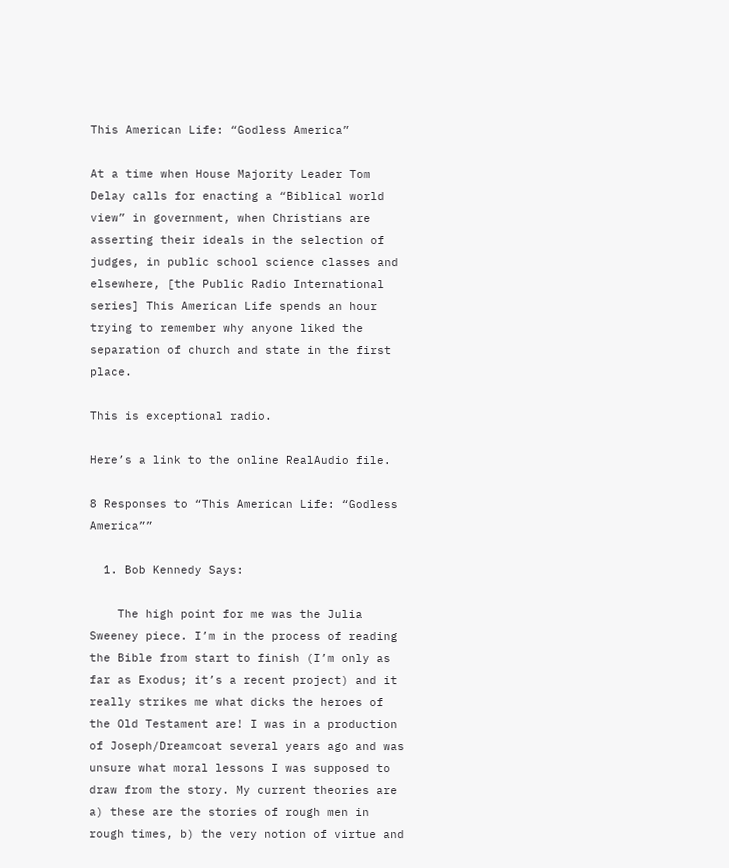This American Life: “Godless America”

At a time when House Majority Leader Tom Delay calls for enacting a “Biblical world view” in government, when Christians are asserting their ideals in the selection of judges, in public school science classes and elsewhere, [the Public Radio International series] This American Life spends an hour trying to remember why anyone liked the separation of church and state in the first place.

This is exceptional radio.

Here’s a link to the online RealAudio file.

8 Responses to “This American Life: “Godless America””

  1. Bob Kennedy Says:

    The high point for me was the Julia Sweeney piece. I’m in the process of reading the Bible from start to finish (I’m only as far as Exodus; it’s a recent project) and it really strikes me what dicks the heroes of the Old Testament are! I was in a production of Joseph/Dreamcoat several years ago and was unsure what moral lessons I was supposed to draw from the story. My current theories are a) these are the stories of rough men in rough times, b) the very notion of virtue and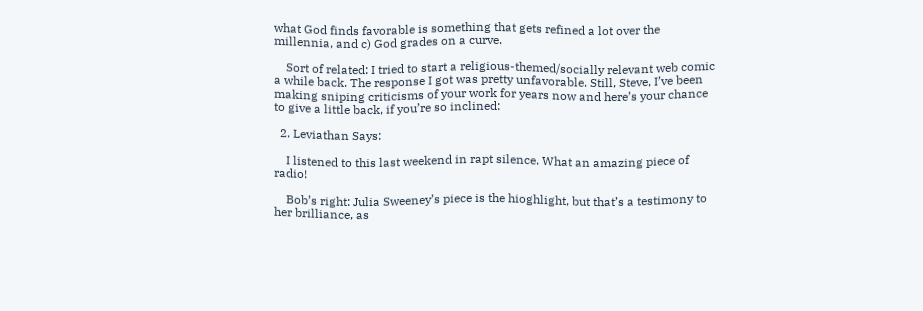what God finds favorable is something that gets refined a lot over the millennia, and c) God grades on a curve.

    Sort of related: I tried to start a religious-themed/socially relevant web comic a while back. The response I got was pretty unfavorable. Still, Steve, I’ve been making sniping criticisms of your work for years now and here’s your chance to give a little back, if you’re so inclined:

  2. Leviathan Says:

    I listened to this last weekend in rapt silence. What an amazing piece of radio!

    Bob’s right: Julia Sweeney’s piece is the hioghlight, but that’s a testimony to her brilliance, as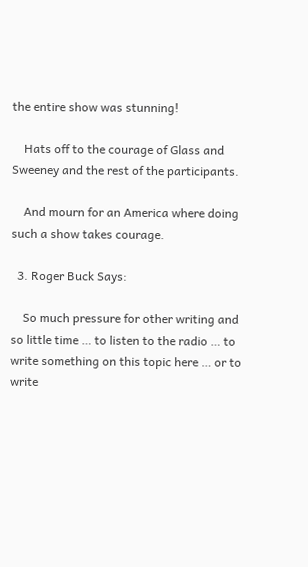the entire show was stunning!

    Hats off to the courage of Glass and Sweeney and the rest of the participants.

    And mourn for an America where doing such a show takes courage.

  3. Roger Buck Says:

    So much pressure for other writing and so little time … to listen to the radio … to write something on this topic here … or to write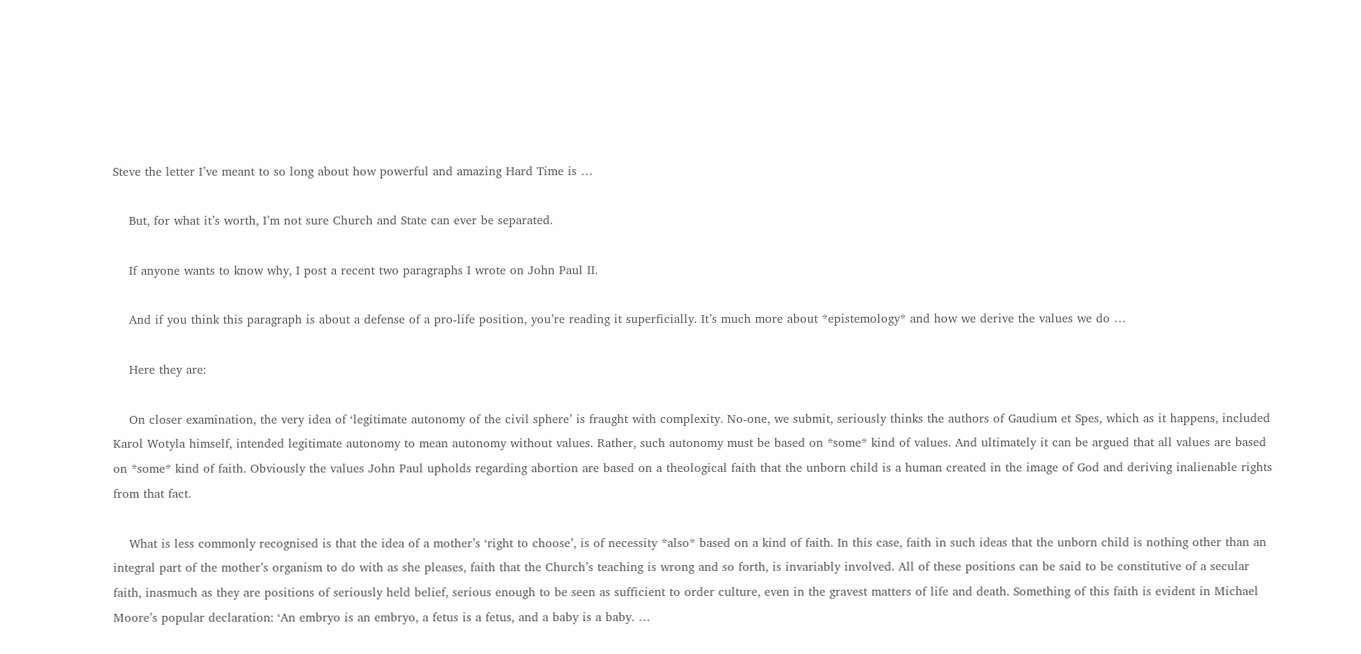Steve the letter I’ve meant to so long about how powerful and amazing Hard Time is …

    But, for what it’s worth, I’m not sure Church and State can ever be separated.

    If anyone wants to know why, I post a recent two paragraphs I wrote on John Paul II.

    And if you think this paragraph is about a defense of a pro-life position, you’re reading it superficially. It’s much more about *epistemology* and how we derive the values we do …

    Here they are:

    On closer examination, the very idea of ‘legitimate autonomy of the civil sphere’ is fraught with complexity. No-one, we submit, seriously thinks the authors of Gaudium et Spes, which as it happens, included Karol Wotyla himself, intended legitimate autonomy to mean autonomy without values. Rather, such autonomy must be based on *some* kind of values. And ultimately it can be argued that all values are based on *some* kind of faith. Obviously the values John Paul upholds regarding abortion are based on a theological faith that the unborn child is a human created in the image of God and deriving inalienable rights from that fact.

    What is less commonly recognised is that the idea of a mother’s ‘right to choose’, is of necessity *also* based on a kind of faith. In this case, faith in such ideas that the unborn child is nothing other than an integral part of the mother’s organism to do with as she pleases, faith that the Church’s teaching is wrong and so forth, is invariably involved. All of these positions can be said to be constitutive of a secular faith, inasmuch as they are positions of seriously held belief, serious enough to be seen as sufficient to order culture, even in the gravest matters of life and death. Something of this faith is evident in Michael Moore’s popular declaration: ‘An embryo is an embryo, a fetus is a fetus, and a baby is a baby. …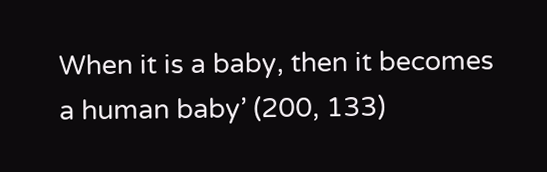When it is a baby, then it becomes a human baby’ (200, 133)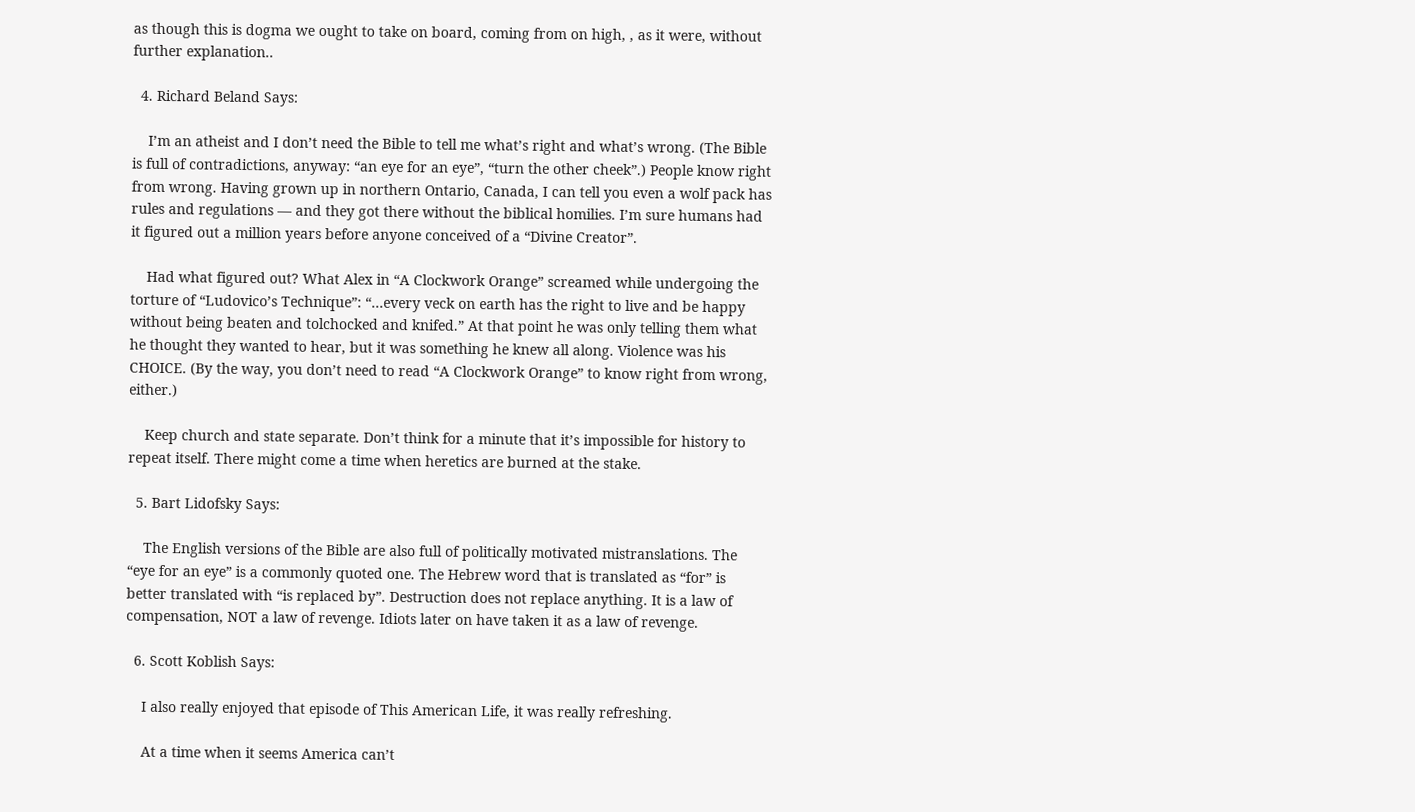as though this is dogma we ought to take on board, coming from on high, , as it were, without further explanation..

  4. Richard Beland Says:

    I’m an atheist and I don’t need the Bible to tell me what’s right and what’s wrong. (The Bible is full of contradictions, anyway: “an eye for an eye”, “turn the other cheek”.) People know right from wrong. Having grown up in northern Ontario, Canada, I can tell you even a wolf pack has rules and regulations — and they got there without the biblical homilies. I’m sure humans had it figured out a million years before anyone conceived of a “Divine Creator”.

    Had what figured out? What Alex in “A Clockwork Orange” screamed while undergoing the torture of “Ludovico’s Technique”: “…every veck on earth has the right to live and be happy without being beaten and tolchocked and knifed.” At that point he was only telling them what he thought they wanted to hear, but it was something he knew all along. Violence was his CHOICE. (By the way, you don’t need to read “A Clockwork Orange” to know right from wrong, either.)

    Keep church and state separate. Don’t think for a minute that it’s impossible for history to repeat itself. There might come a time when heretics are burned at the stake.

  5. Bart Lidofsky Says:

    The English versions of the Bible are also full of politically motivated mistranslations. The “eye for an eye” is a commonly quoted one. The Hebrew word that is translated as “for” is better translated with “is replaced by”. Destruction does not replace anything. It is a law of compensation, NOT a law of revenge. Idiots later on have taken it as a law of revenge.

  6. Scott Koblish Says:

    I also really enjoyed that episode of This American Life, it was really refreshing.

    At a time when it seems America can’t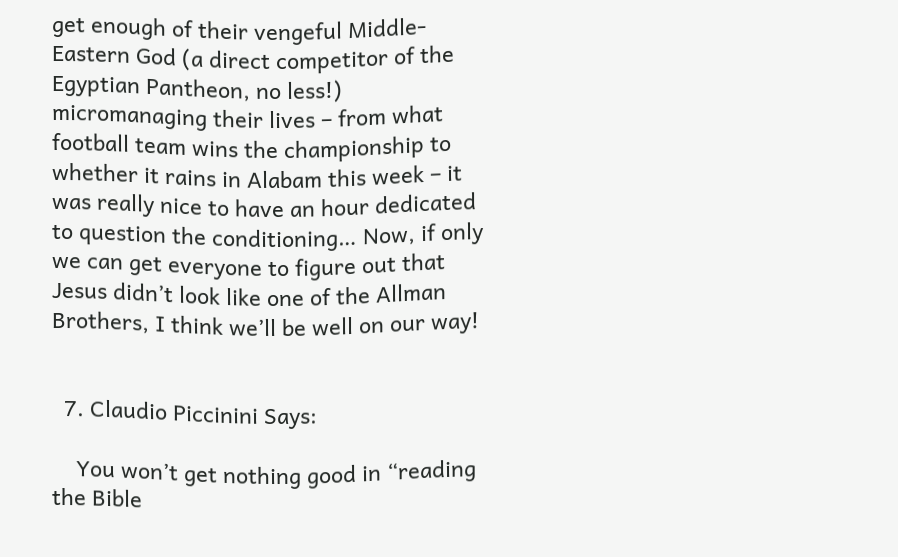get enough of their vengeful Middle-Eastern God (a direct competitor of the Egyptian Pantheon, no less!) micromanaging their lives – from what football team wins the championship to whether it rains in Alabam this week – it was really nice to have an hour dedicated to question the conditioning… Now, if only we can get everyone to figure out that Jesus didn’t look like one of the Allman Brothers, I think we’ll be well on our way!


  7. Claudio Piccinini Says:

    You won’t get nothing good in “reading the Bible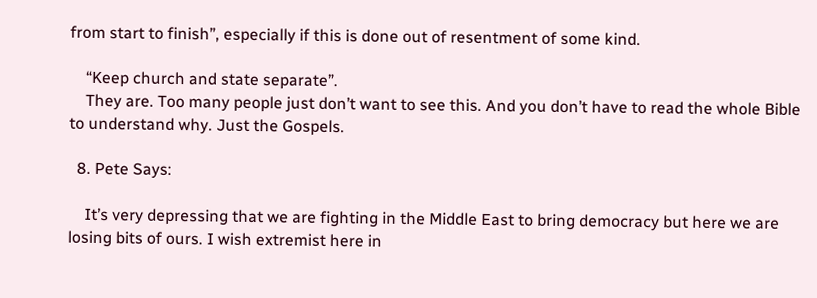from start to finish”, especially if this is done out of resentment of some kind.

    “Keep church and state separate”.
    They are. Too many people just don’t want to see this. And you don’t have to read the whole Bible to understand why. Just the Gospels.

  8. Pete Says:

    It’s very depressing that we are fighting in the Middle East to bring democracy but here we are losing bits of ours. I wish extremist here in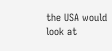the USA would look at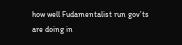how well Fudamentalist run gov’ts are doing in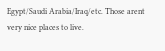Egypt/Saudi Arabia/Iraq/etc. Those arent very nice places to live.